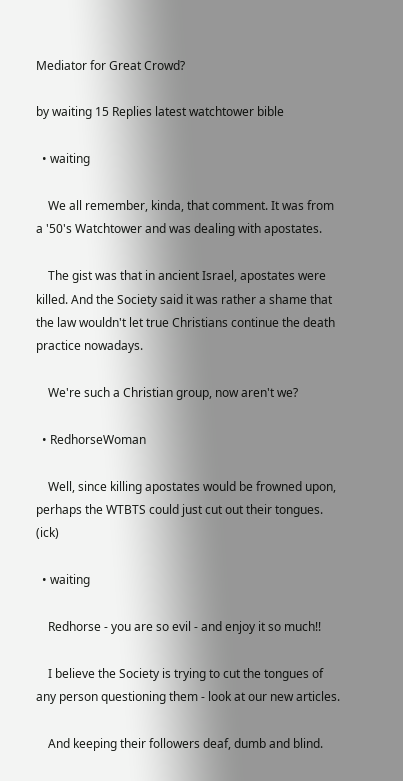Mediator for Great Crowd?

by waiting 15 Replies latest watchtower bible

  • waiting

    We all remember, kinda, that comment. It was from a '50's Watchtower and was dealing with apostates.

    The gist was that in ancient Israel, apostates were killed. And the Society said it was rather a shame that the law wouldn't let true Christians continue the death practice nowadays.

    We're such a Christian group, now aren't we?

  • RedhorseWoman

    Well, since killing apostates would be frowned upon, perhaps the WTBTS could just cut out their tongues. (ick)

  • waiting

    Redhorse - you are so evil - and enjoy it so much!!

    I believe the Society is trying to cut the tongues of any person questioning them - look at our new articles.

    And keeping their followers deaf, dumb and blind.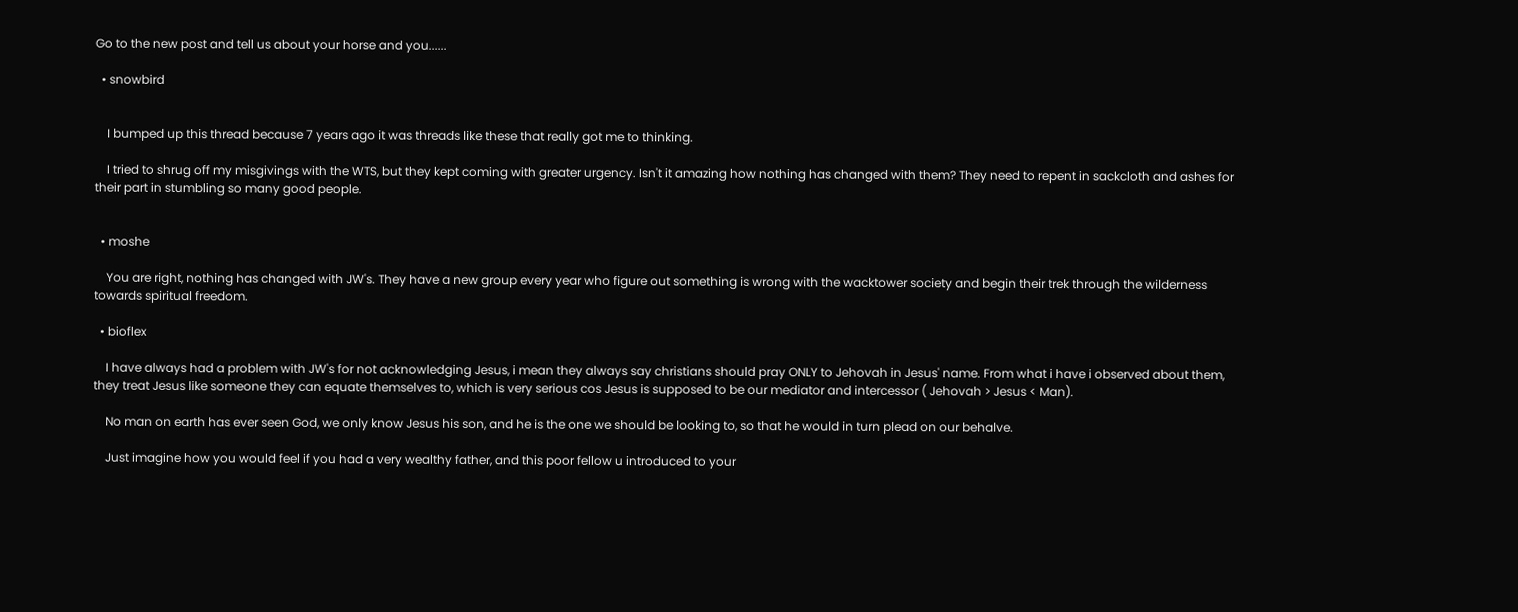Go to the new post and tell us about your horse and you......

  • snowbird


    I bumped up this thread because 7 years ago it was threads like these that really got me to thinking.

    I tried to shrug off my misgivings with the WTS, but they kept coming with greater urgency. Isn't it amazing how nothing has changed with them? They need to repent in sackcloth and ashes for their part in stumbling so many good people.


  • moshe

    You are right, nothing has changed with JW's. They have a new group every year who figure out something is wrong with the wacktower society and begin their trek through the wilderness towards spiritual freedom.

  • bioflex

    I have always had a problem with JW's for not acknowledging Jesus, i mean they always say christians should pray ONLY to Jehovah in Jesus' name. From what i have i observed about them, they treat Jesus like someone they can equate themselves to, which is very serious cos Jesus is supposed to be our mediator and intercessor ( Jehovah > Jesus < Man).

    No man on earth has ever seen God, we only know Jesus his son, and he is the one we should be looking to, so that he would in turn plead on our behalve.

    Just imagine how you would feel if you had a very wealthy father, and this poor fellow u introduced to your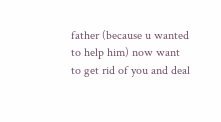father (because u wanted to help him) now want to get rid of you and deal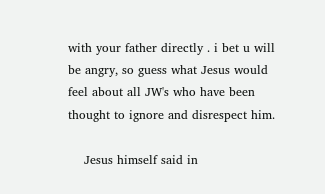with your father directly . i bet u will be angry, so guess what Jesus would feel about all JW's who have been thought to ignore and disrespect him.

    Jesus himself said in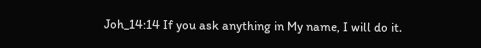Joh_14:14 If you ask anything in My name, I will do it.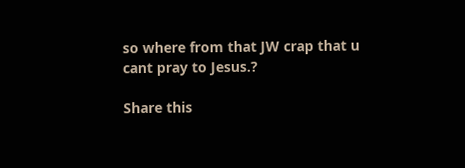so where from that JW crap that u cant pray to Jesus.?

Share this